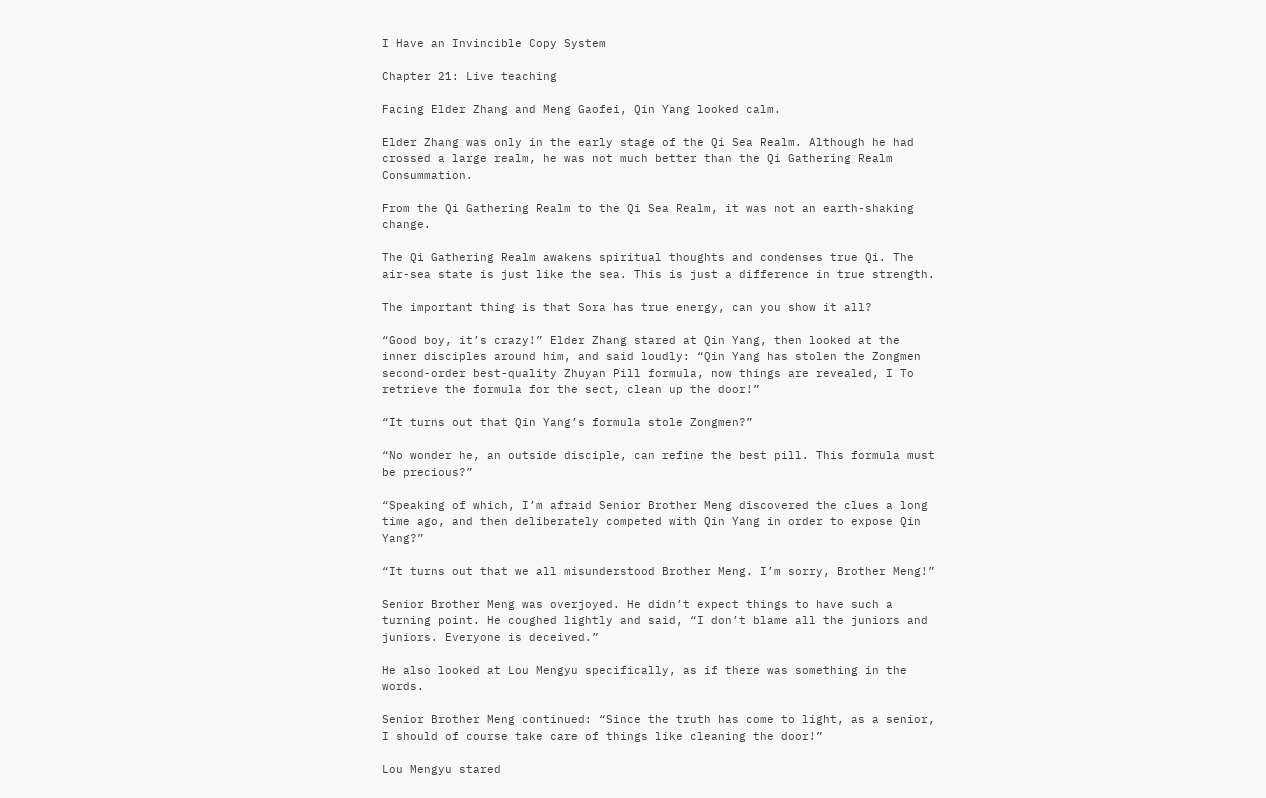I Have an Invincible Copy System

Chapter 21: Live teaching

Facing Elder Zhang and Meng Gaofei, Qin Yang looked calm.

Elder Zhang was only in the early stage of the Qi Sea Realm. Although he had crossed a large realm, he was not much better than the Qi Gathering Realm Consummation.

From the Qi Gathering Realm to the Qi Sea Realm, it was not an earth-shaking change.

The Qi Gathering Realm awakens spiritual thoughts and condenses true Qi. The air-sea state is just like the sea. This is just a difference in true strength.

The important thing is that Sora has true energy, can you show it all?

“Good boy, it’s crazy!” Elder Zhang stared at Qin Yang, then looked at the inner disciples around him, and said loudly: “Qin Yang has stolen the Zongmen second-order best-quality Zhuyan Pill formula, now things are revealed, I To retrieve the formula for the sect, clean up the door!”

“It turns out that Qin Yang’s formula stole Zongmen?”

“No wonder he, an outside disciple, can refine the best pill. This formula must be precious?”

“Speaking of which, I’m afraid Senior Brother Meng discovered the clues a long time ago, and then deliberately competed with Qin Yang in order to expose Qin Yang?”

“It turns out that we all misunderstood Brother Meng. I’m sorry, Brother Meng!”

Senior Brother Meng was overjoyed. He didn’t expect things to have such a turning point. He coughed lightly and said, “I don’t blame all the juniors and juniors. Everyone is deceived.”

He also looked at Lou Mengyu specifically, as if there was something in the words.

Senior Brother Meng continued: “Since the truth has come to light, as a senior, I should of course take care of things like cleaning the door!”

Lou Mengyu stared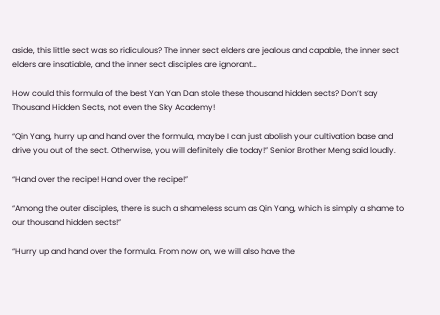aside, this little sect was so ridiculous? The inner sect elders are jealous and capable, the inner sect elders are insatiable, and the inner sect disciples are ignorant…

How could this formula of the best Yan Yan Dan stole these thousand hidden sects? Don’t say Thousand Hidden Sects, not even the Sky Academy!

“Qin Yang, hurry up and hand over the formula, maybe I can just abolish your cultivation base and drive you out of the sect. Otherwise, you will definitely die today!” Senior Brother Meng said loudly.

“Hand over the recipe! Hand over the recipe!”

“Among the outer disciples, there is such a shameless scum as Qin Yang, which is simply a shame to our thousand hidden sects!”

“Hurry up and hand over the formula. From now on, we will also have the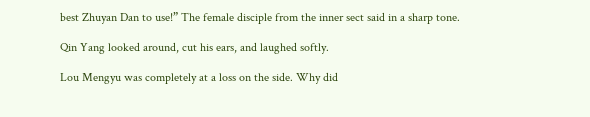best Zhuyan Dan to use!” The female disciple from the inner sect said in a sharp tone.

Qin Yang looked around, cut his ears, and laughed softly.

Lou Mengyu was completely at a loss on the side. Why did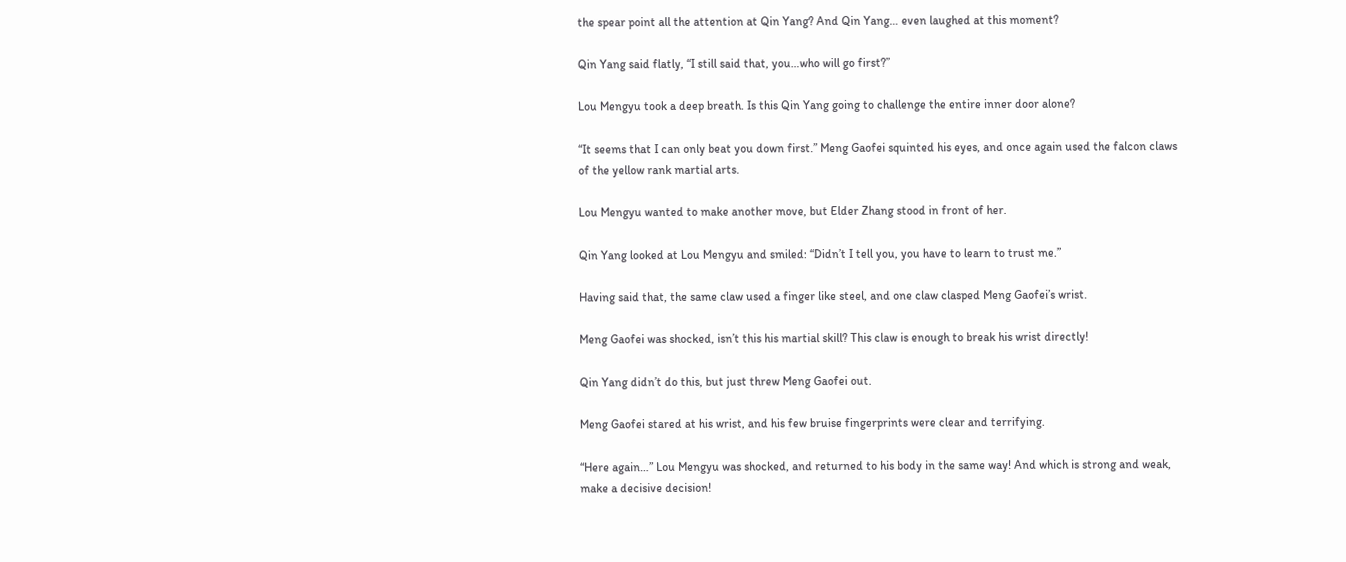the spear point all the attention at Qin Yang? And Qin Yang… even laughed at this moment?

Qin Yang said flatly, “I still said that, you…who will go first?”

Lou Mengyu took a deep breath. Is this Qin Yang going to challenge the entire inner door alone?

“It seems that I can only beat you down first.” Meng Gaofei squinted his eyes, and once again used the falcon claws of the yellow rank martial arts.

Lou Mengyu wanted to make another move, but Elder Zhang stood in front of her.

Qin Yang looked at Lou Mengyu and smiled: “Didn’t I tell you, you have to learn to trust me.”

Having said that, the same claw used a finger like steel, and one claw clasped Meng Gaofei’s wrist.

Meng Gaofei was shocked, isn’t this his martial skill? This claw is enough to break his wrist directly!

Qin Yang didn’t do this, but just threw Meng Gaofei out.

Meng Gaofei stared at his wrist, and his few bruise fingerprints were clear and terrifying.

“Here again…” Lou Mengyu was shocked, and returned to his body in the same way! And which is strong and weak, make a decisive decision!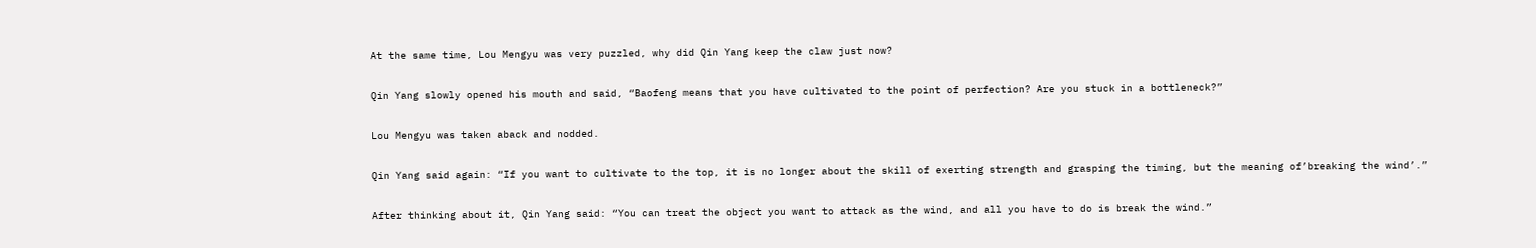At the same time, Lou Mengyu was very puzzled, why did Qin Yang keep the claw just now?

Qin Yang slowly opened his mouth and said, “Baofeng means that you have cultivated to the point of perfection? Are you stuck in a bottleneck?”

Lou Mengyu was taken aback and nodded.

Qin Yang said again: “If you want to cultivate to the top, it is no longer about the skill of exerting strength and grasping the timing, but the meaning of’breaking the wind’.”

After thinking about it, Qin Yang said: “You can treat the object you want to attack as the wind, and all you have to do is break the wind.”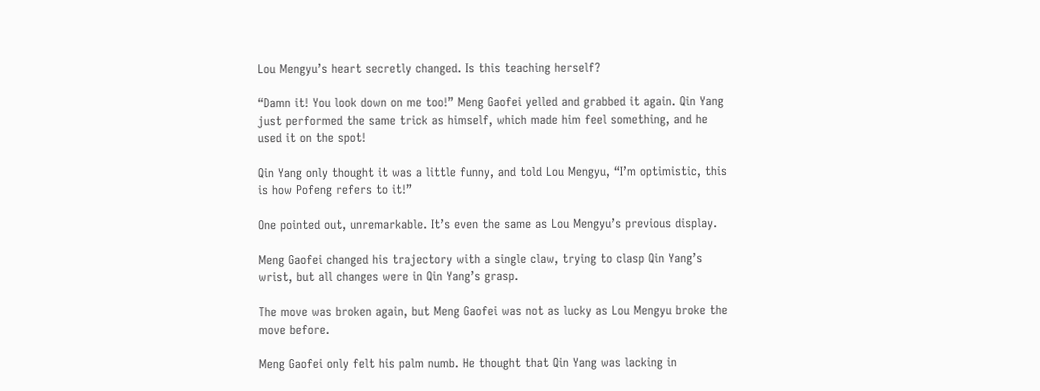Lou Mengyu’s heart secretly changed. Is this teaching herself?

“Damn it! You look down on me too!” Meng Gaofei yelled and grabbed it again. Qin Yang just performed the same trick as himself, which made him feel something, and he used it on the spot!

Qin Yang only thought it was a little funny, and told Lou Mengyu, “I’m optimistic, this is how Pofeng refers to it!”

One pointed out, unremarkable. It’s even the same as Lou Mengyu’s previous display.

Meng Gaofei changed his trajectory with a single claw, trying to clasp Qin Yang’s wrist, but all changes were in Qin Yang’s grasp.

The move was broken again, but Meng Gaofei was not as lucky as Lou Mengyu broke the move before.

Meng Gaofei only felt his palm numb. He thought that Qin Yang was lacking in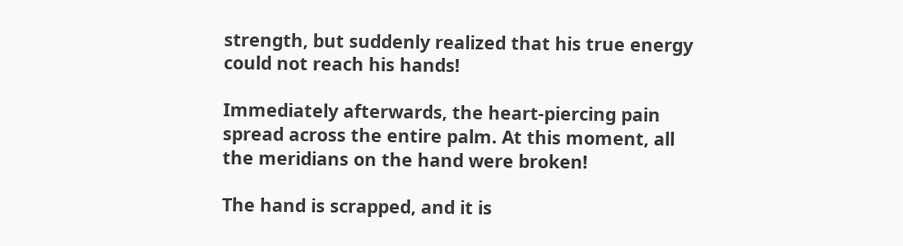strength, but suddenly realized that his true energy could not reach his hands!

Immediately afterwards, the heart-piercing pain spread across the entire palm. At this moment, all the meridians on the hand were broken!

The hand is scrapped, and it is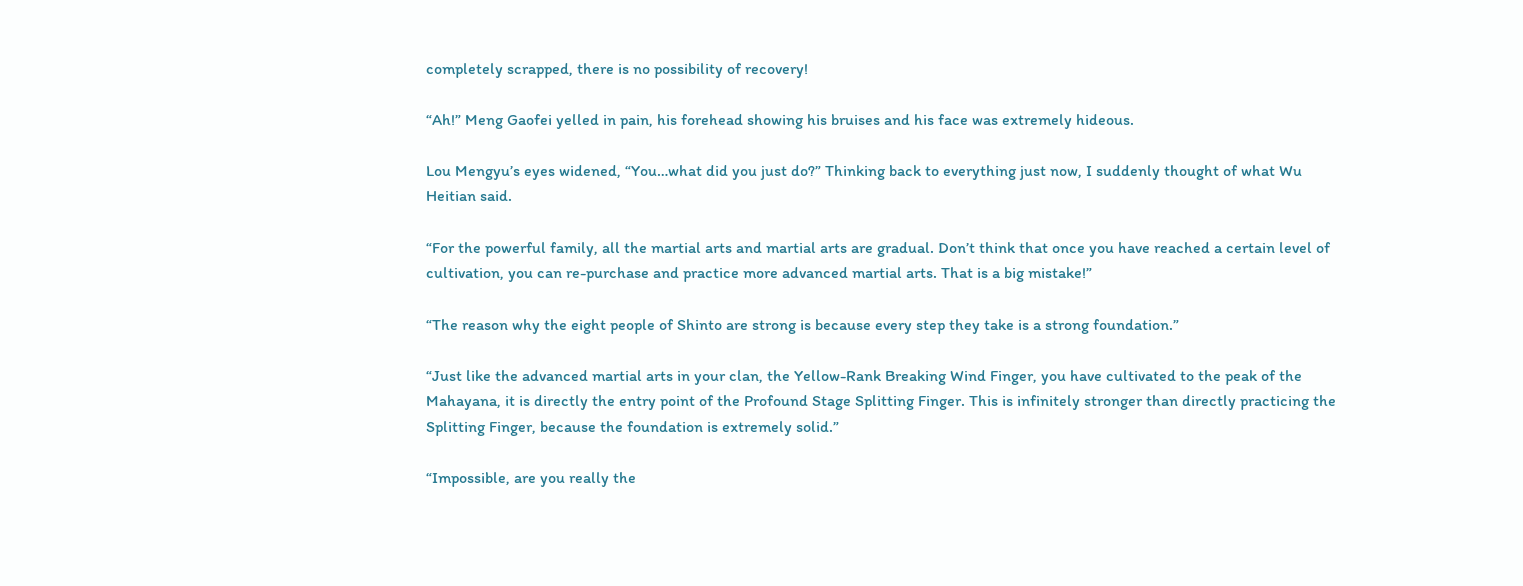completely scrapped, there is no possibility of recovery!

“Ah!” Meng Gaofei yelled in pain, his forehead showing his bruises and his face was extremely hideous.

Lou Mengyu’s eyes widened, “You…what did you just do?” Thinking back to everything just now, I suddenly thought of what Wu Heitian said.

“For the powerful family, all the martial arts and martial arts are gradual. Don’t think that once you have reached a certain level of cultivation, you can re-purchase and practice more advanced martial arts. That is a big mistake!”

“The reason why the eight people of Shinto are strong is because every step they take is a strong foundation.”

“Just like the advanced martial arts in your clan, the Yellow-Rank Breaking Wind Finger, you have cultivated to the peak of the Mahayana, it is directly the entry point of the Profound Stage Splitting Finger. This is infinitely stronger than directly practicing the Splitting Finger, because the foundation is extremely solid.”

“Impossible, are you really the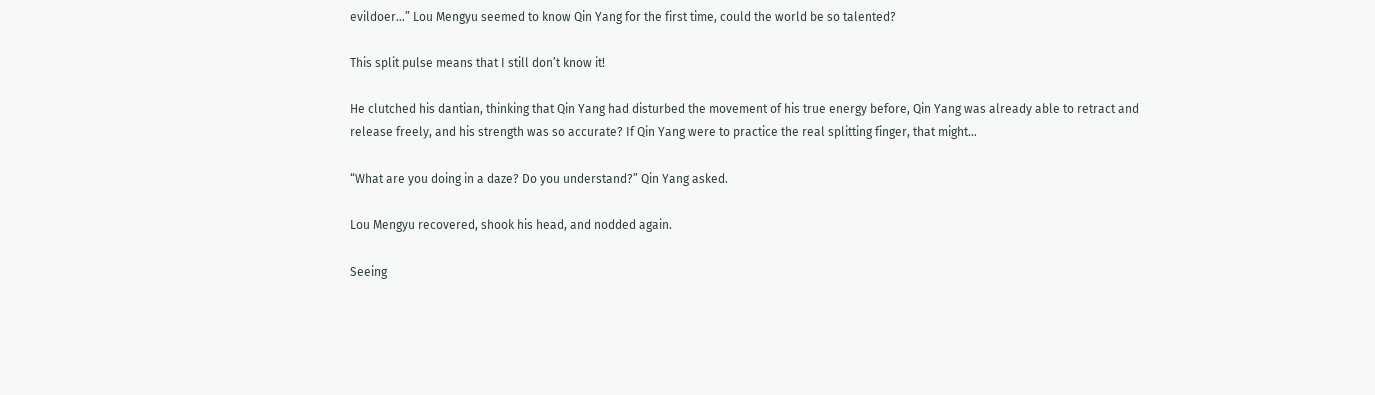evildoer…” Lou Mengyu seemed to know Qin Yang for the first time, could the world be so talented?

This split pulse means that I still don’t know it!

He clutched his dantian, thinking that Qin Yang had disturbed the movement of his true energy before, Qin Yang was already able to retract and release freely, and his strength was so accurate? If Qin Yang were to practice the real splitting finger, that might…

“What are you doing in a daze? Do you understand?” Qin Yang asked.

Lou Mengyu recovered, shook his head, and nodded again.

Seeing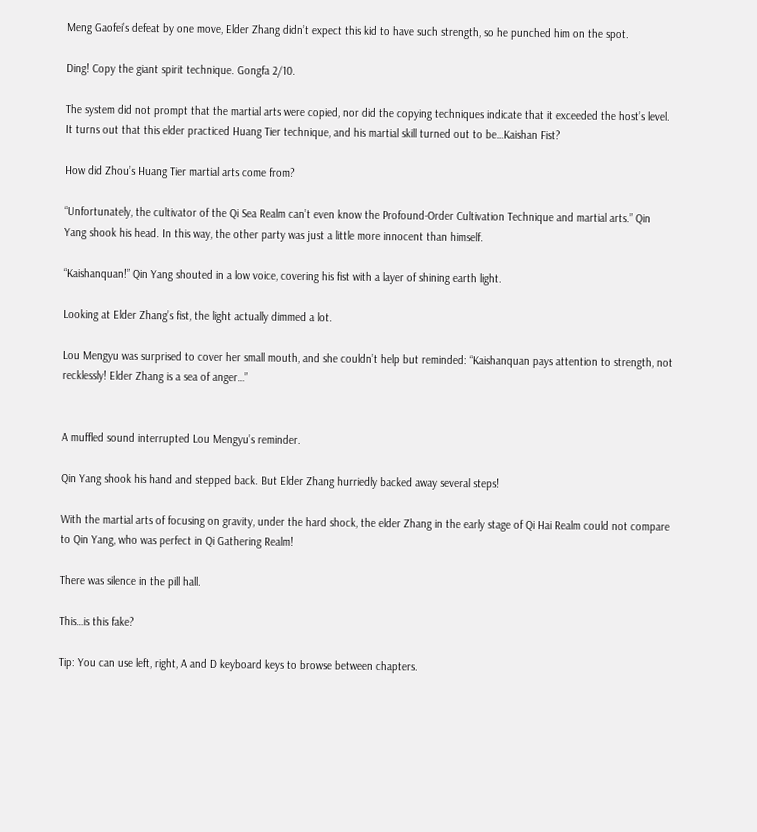Meng Gaofei’s defeat by one move, Elder Zhang didn’t expect this kid to have such strength, so he punched him on the spot.

Ding! Copy the giant spirit technique. Gongfa 2/10.

The system did not prompt that the martial arts were copied, nor did the copying techniques indicate that it exceeded the host’s level. It turns out that this elder practiced Huang Tier technique, and his martial skill turned out to be…Kaishan Fist?

How did Zhou’s Huang Tier martial arts come from?

“Unfortunately, the cultivator of the Qi Sea Realm can’t even know the Profound-Order Cultivation Technique and martial arts.” Qin Yang shook his head. In this way, the other party was just a little more innocent than himself.

“Kaishanquan!” Qin Yang shouted in a low voice, covering his fist with a layer of shining earth light.

Looking at Elder Zhang’s fist, the light actually dimmed a lot.

Lou Mengyu was surprised to cover her small mouth, and she couldn’t help but reminded: “Kaishanquan pays attention to strength, not recklessly! Elder Zhang is a sea of anger…”


A muffled sound interrupted Lou Mengyu’s reminder.

Qin Yang shook his hand and stepped back. But Elder Zhang hurriedly backed away several steps!

With the martial arts of focusing on gravity, under the hard shock, the elder Zhang in the early stage of Qi Hai Realm could not compare to Qin Yang, who was perfect in Qi Gathering Realm!

There was silence in the pill hall.

This…is this fake?

Tip: You can use left, right, A and D keyboard keys to browse between chapters.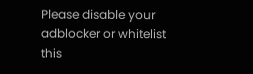Please disable your adblocker or whitelist this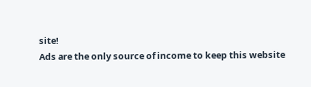site!
Ads are the only source of income to keep this website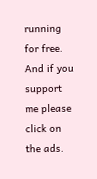running for free.
And if you support me please click on the ads.